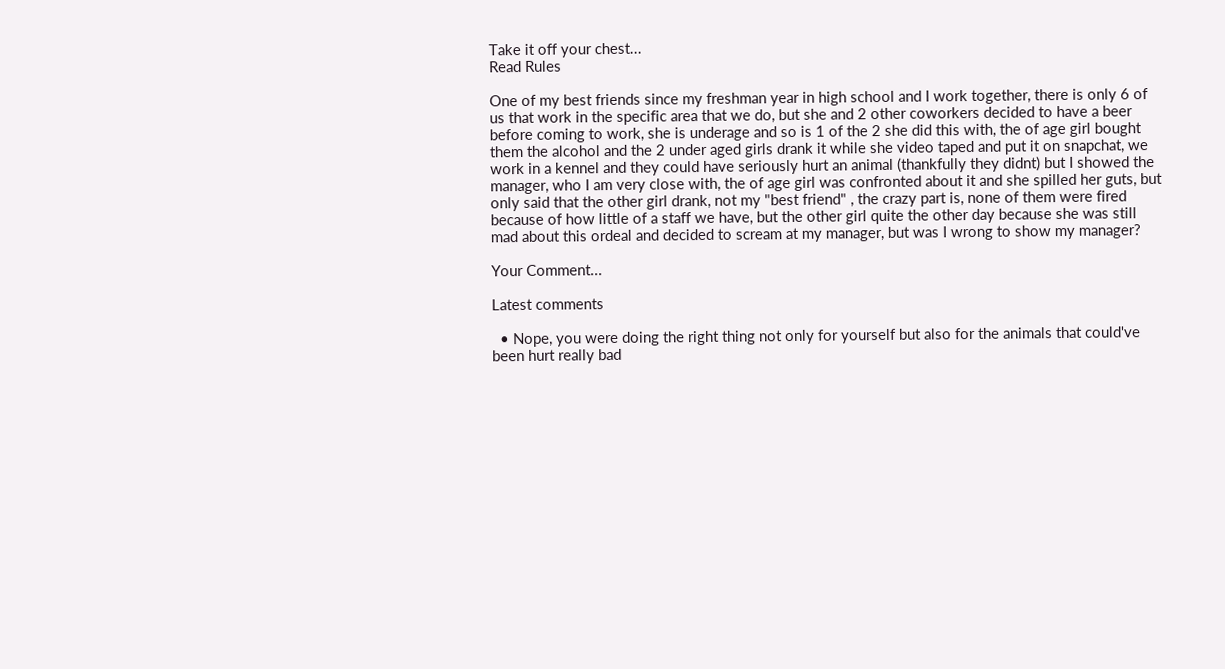Take it off your chest...
Read Rules

One of my best friends since my freshman year in high school and I work together, there is only 6 of us that work in the specific area that we do, but she and 2 other coworkers decided to have a beer before coming to work, she is underage and so is 1 of the 2 she did this with, the of age girl bought them the alcohol and the 2 under aged girls drank it while she video taped and put it on snapchat, we work in a kennel and they could have seriously hurt an animal (thankfully they didnt) but I showed the manager, who I am very close with, the of age girl was confronted about it and she spilled her guts, but only said that the other girl drank, not my "best friend" , the crazy part is, none of them were fired because of how little of a staff we have, but the other girl quite the other day because she was still mad about this ordeal and decided to scream at my manager, but was I wrong to show my manager?

Your Comment...

Latest comments

  • Nope, you were doing the right thing not only for yourself but also for the animals that could've been hurt really bad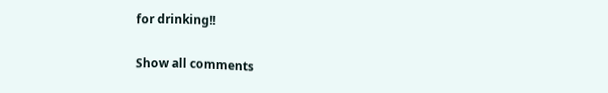for drinking!!

Show all comments